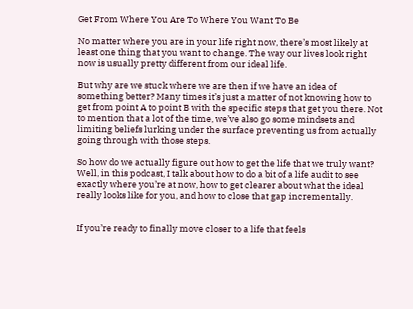Get From Where You Are To Where You Want To Be

No matter where you are in your life right now, there’s most likely at least one thing that you want to change. The way our lives look right now is usually pretty different from our ideal life.

But why are we stuck where we are then if we have an idea of something better? Many times it’s just a matter of not knowing how to get from point A to point B with the specific steps that get you there. Not to mention that a lot of the time, we’ve also go some mindsets and limiting beliefs lurking under the surface preventing us from actually going through with those steps.

So how do we actually figure out how to get the life that we truly want? Well, in this podcast, I talk about how to do a bit of a life audit to see exactly where you’re at now, how to get clearer about what the ideal really looks like for you, and how to close that gap incrementally.


If you’re ready to finally move closer to a life that feels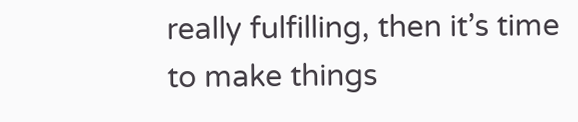really fulfilling, then it’s time to make things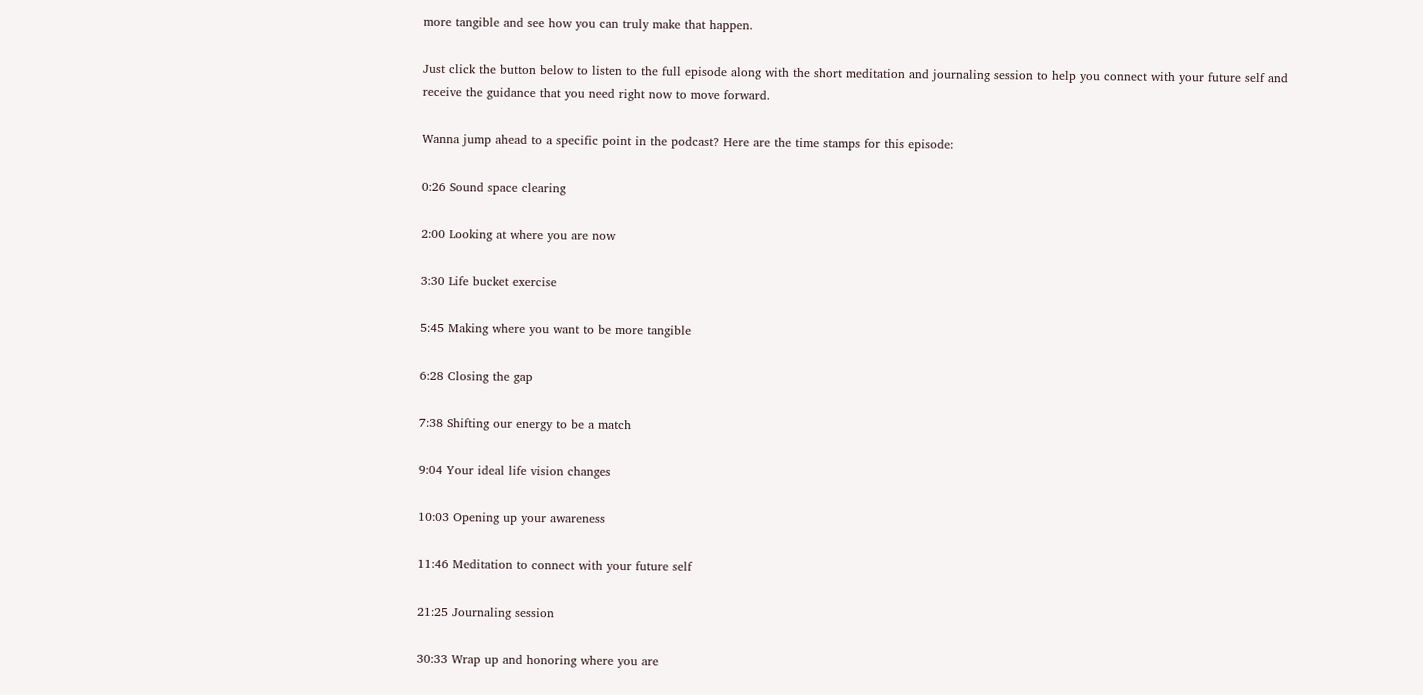more tangible and see how you can truly make that happen.

Just click the button below to listen to the full episode along with the short meditation and journaling session to help you connect with your future self and receive the guidance that you need right now to move forward.

Wanna jump ahead to a specific point in the podcast? Here are the time stamps for this episode:

0:26 Sound space clearing

2:00 Looking at where you are now

3:30 Life bucket exercise

5:45 Making where you want to be more tangible

6:28 Closing the gap

7:38 Shifting our energy to be a match

9:04 Your ideal life vision changes

10:03 Opening up your awareness

11:46 Meditation to connect with your future self

21:25 Journaling session

30:33 Wrap up and honoring where you are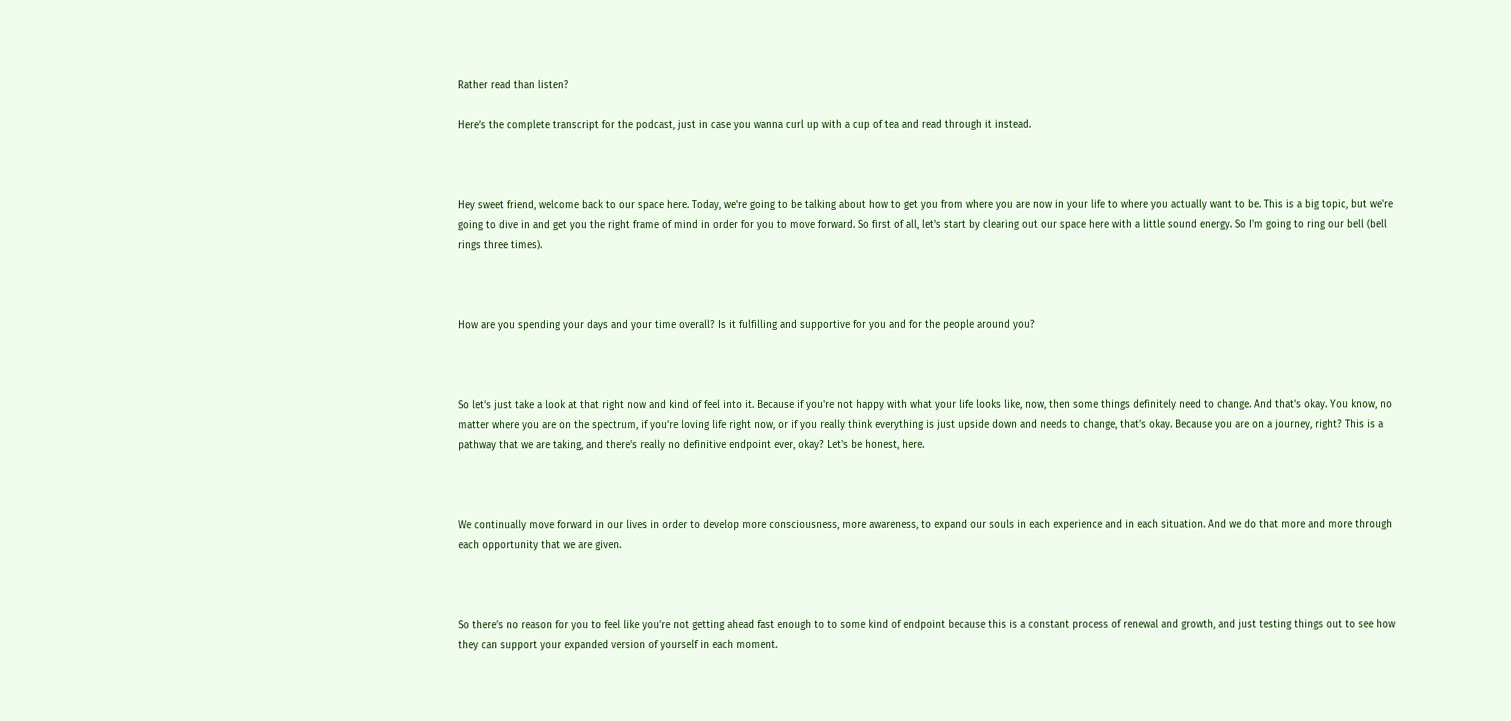Rather read than listen?

Here’s the complete transcript for the podcast, just in case you wanna curl up with a cup of tea and read through it instead.



Hey sweet friend, welcome back to our space here. Today, we're going to be talking about how to get you from where you are now in your life to where you actually want to be. This is a big topic, but we're going to dive in and get you the right frame of mind in order for you to move forward. So first of all, let's start by clearing out our space here with a little sound energy. So I'm going to ring our bell (bell rings three times).



How are you spending your days and your time overall? Is it fulfilling and supportive for you and for the people around you?



So let's just take a look at that right now and kind of feel into it. Because if you're not happy with what your life looks like, now, then some things definitely need to change. And that's okay. You know, no matter where you are on the spectrum, if you're loving life right now, or if you really think everything is just upside down and needs to change, that's okay. Because you are on a journey, right? This is a pathway that we are taking, and there's really no definitive endpoint ever, okay? Let's be honest, here.



We continually move forward in our lives in order to develop more consciousness, more awareness, to expand our souls in each experience and in each situation. And we do that more and more through each opportunity that we are given.



So there's no reason for you to feel like you're not getting ahead fast enough to to some kind of endpoint because this is a constant process of renewal and growth, and just testing things out to see how they can support your expanded version of yourself in each moment.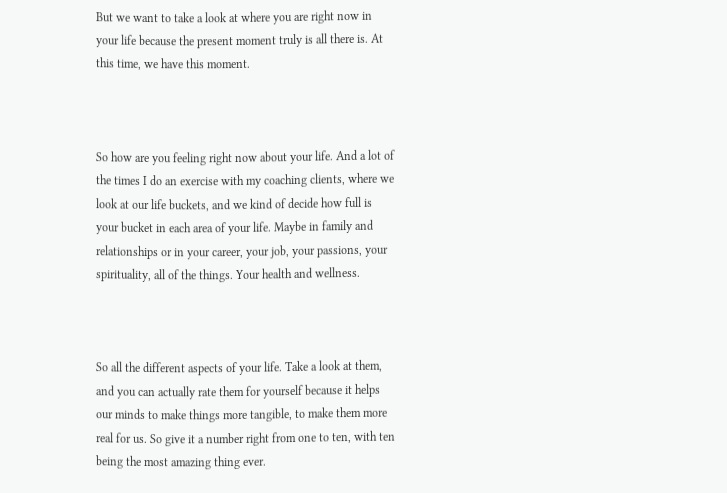But we want to take a look at where you are right now in your life because the present moment truly is all there is. At this time, we have this moment.



So how are you feeling right now about your life. And a lot of the times I do an exercise with my coaching clients, where we look at our life buckets, and we kind of decide how full is your bucket in each area of your life. Maybe in family and relationships or in your career, your job, your passions, your spirituality, all of the things. Your health and wellness.



So all the different aspects of your life. Take a look at them, and you can actually rate them for yourself because it helps our minds to make things more tangible, to make them more real for us. So give it a number right from one to ten, with ten being the most amazing thing ever.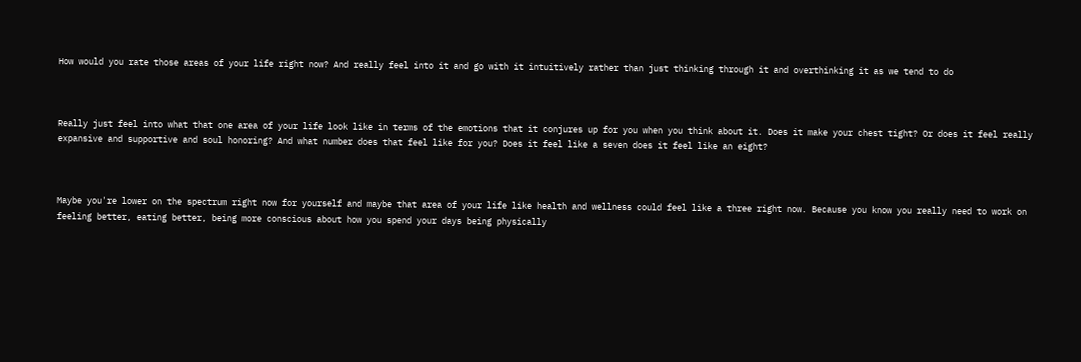How would you rate those areas of your life right now? And really feel into it and go with it intuitively rather than just thinking through it and overthinking it as we tend to do



Really just feel into what that one area of your life look like in terms of the emotions that it conjures up for you when you think about it. Does it make your chest tight? Or does it feel really expansive and supportive and soul honoring? And what number does that feel like for you? Does it feel like a seven does it feel like an eight?



Maybe you're lower on the spectrum right now for yourself and maybe that area of your life like health and wellness could feel like a three right now. Because you know you really need to work on feeling better, eating better, being more conscious about how you spend your days being physically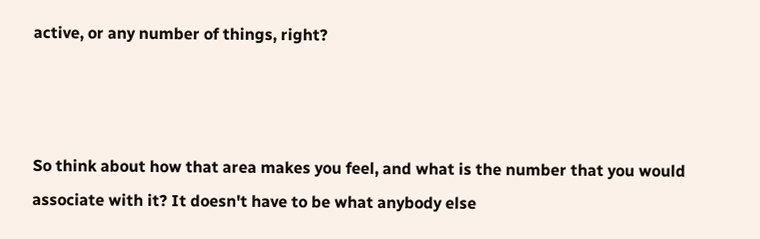active, or any number of things, right?



So think about how that area makes you feel, and what is the number that you would associate with it? It doesn't have to be what anybody else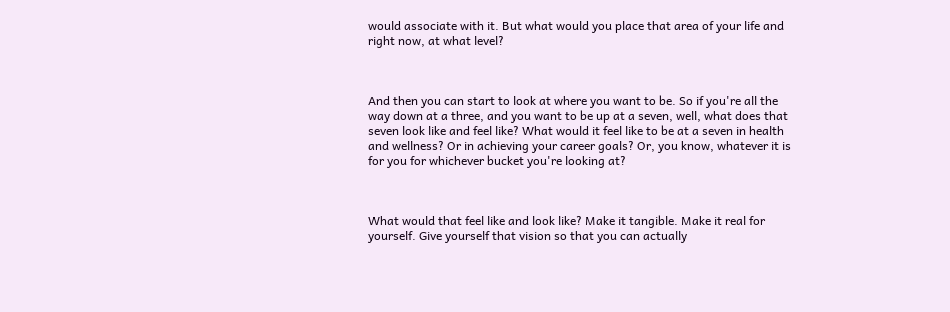would associate with it. But what would you place that area of your life and right now, at what level?



And then you can start to look at where you want to be. So if you're all the way down at a three, and you want to be up at a seven, well, what does that seven look like and feel like? What would it feel like to be at a seven in health and wellness? Or in achieving your career goals? Or, you know, whatever it is for you for whichever bucket you're looking at?



What would that feel like and look like? Make it tangible. Make it real for yourself. Give yourself that vision so that you can actually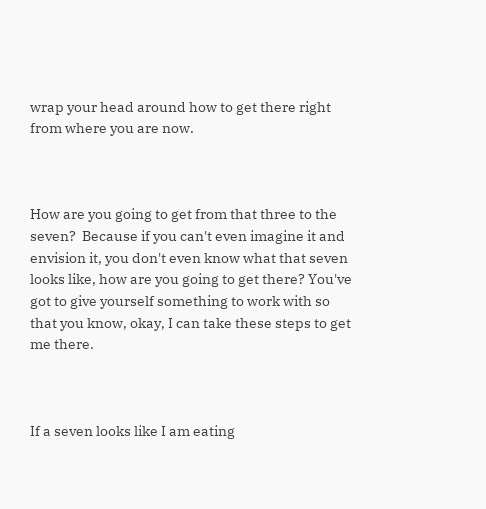wrap your head around how to get there right from where you are now.



How are you going to get from that three to the seven?  Because if you can't even imagine it and envision it, you don't even know what that seven looks like, how are you going to get there? You've got to give yourself something to work with so that you know, okay, I can take these steps to get me there.



If a seven looks like I am eating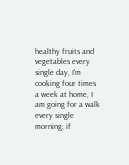healthy fruits and vegetables every single day, I'm cooking four times a week at home, I am going for a walk every single morning, if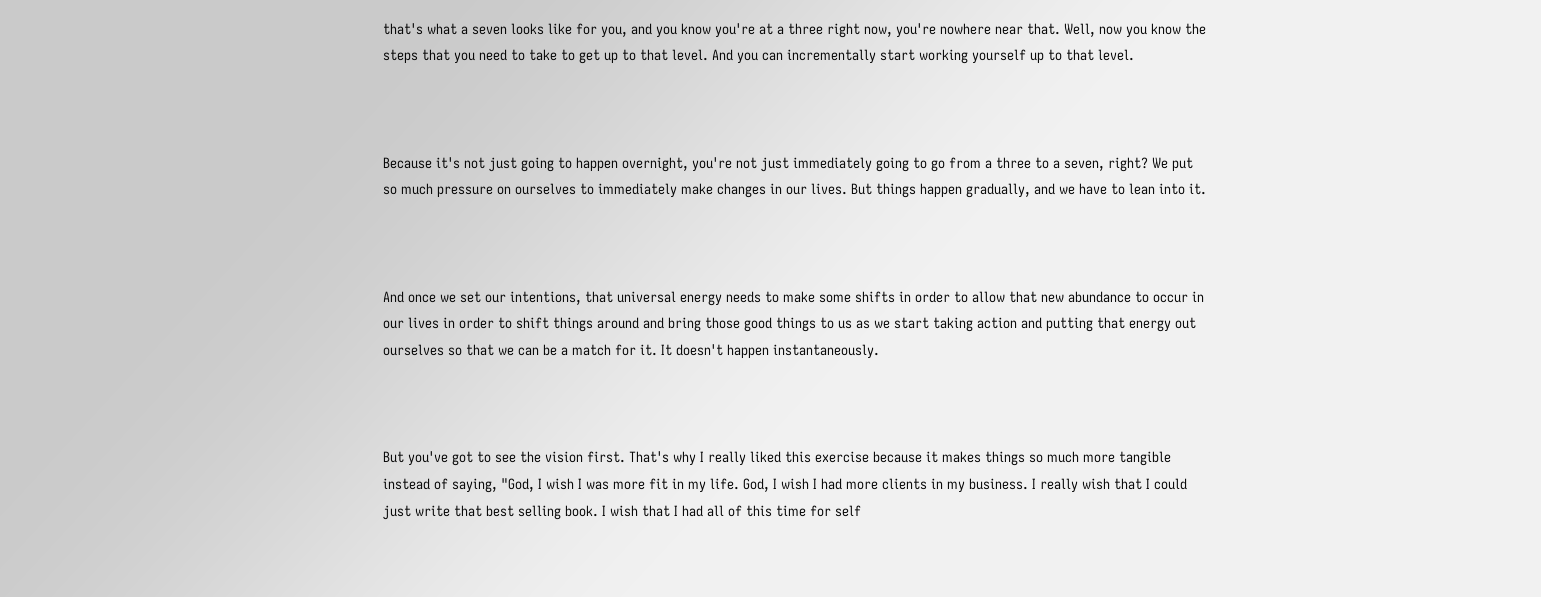that's what a seven looks like for you, and you know you're at a three right now, you're nowhere near that. Well, now you know the steps that you need to take to get up to that level. And you can incrementally start working yourself up to that level.



Because it's not just going to happen overnight, you're not just immediately going to go from a three to a seven, right? We put so much pressure on ourselves to immediately make changes in our lives. But things happen gradually, and we have to lean into it.



And once we set our intentions, that universal energy needs to make some shifts in order to allow that new abundance to occur in our lives in order to shift things around and bring those good things to us as we start taking action and putting that energy out ourselves so that we can be a match for it. It doesn't happen instantaneously.



But you've got to see the vision first. That's why I really liked this exercise because it makes things so much more tangible instead of saying, "God, I wish I was more fit in my life. God, I wish I had more clients in my business. I really wish that I could just write that best selling book. I wish that I had all of this time for self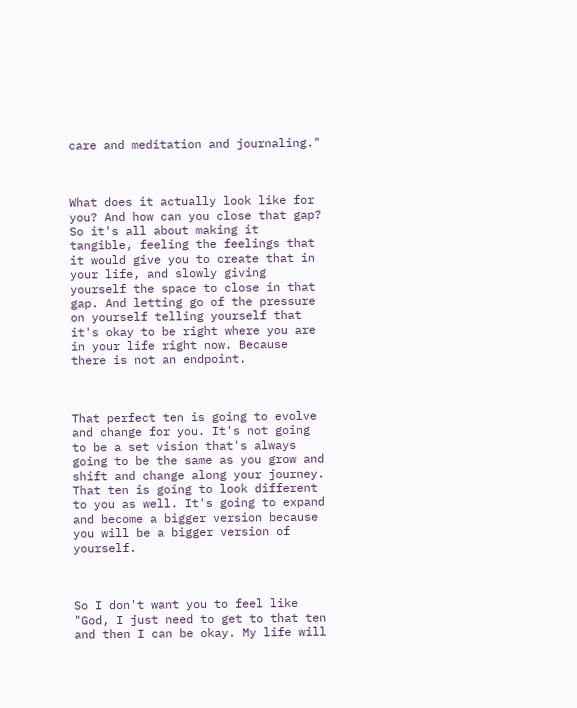care and meditation and journaling."



What does it actually look like for you? And how can you close that gap? So it's all about making it tangible, feeling the feelings that it would give you to create that in your life, and slowly giving yourself the space to close in that gap. And letting go of the pressure on yourself telling yourself that it's okay to be right where you are in your life right now. Because there is not an endpoint.



That perfect ten is going to evolve and change for you. It's not going to be a set vision that's always going to be the same as you grow and shift and change along your journey. That ten is going to look different to you as well. It's going to expand and become a bigger version because you will be a bigger version of yourself.



So I don't want you to feel like "God, I just need to get to that ten and then I can be okay. My life will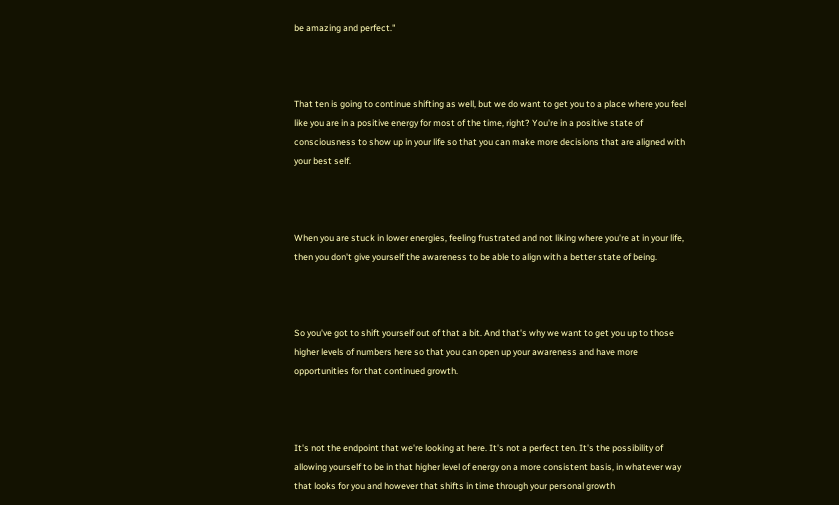be amazing and perfect."



That ten is going to continue shifting as well, but we do want to get you to a place where you feel like you are in a positive energy for most of the time, right? You're in a positive state of consciousness to show up in your life so that you can make more decisions that are aligned with your best self.



When you are stuck in lower energies, feeling frustrated and not liking where you're at in your life, then you don't give yourself the awareness to be able to align with a better state of being.



So you've got to shift yourself out of that a bit. And that's why we want to get you up to those higher levels of numbers here so that you can open up your awareness and have more opportunities for that continued growth.



It's not the endpoint that we're looking at here. It's not a perfect ten. It's the possibility of allowing yourself to be in that higher level of energy on a more consistent basis, in whatever way that looks for you and however that shifts in time through your personal growth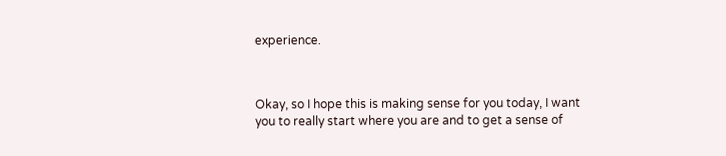experience.



Okay, so I hope this is making sense for you today, I want you to really start where you are and to get a sense of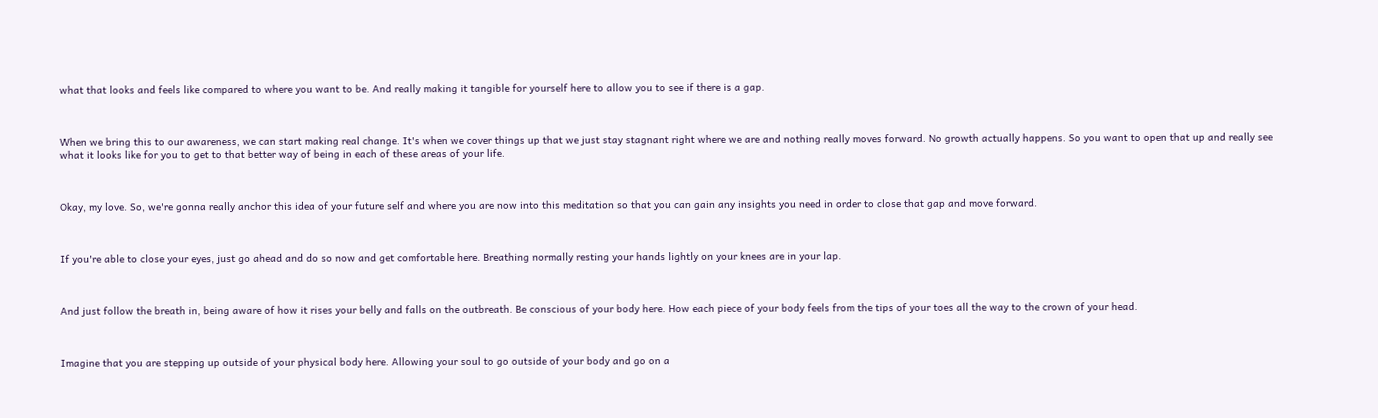what that looks and feels like compared to where you want to be. And really making it tangible for yourself here to allow you to see if there is a gap.



When we bring this to our awareness, we can start making real change. It's when we cover things up that we just stay stagnant right where we are and nothing really moves forward. No growth actually happens. So you want to open that up and really see what it looks like for you to get to that better way of being in each of these areas of your life.



Okay, my love. So, we're gonna really anchor this idea of your future self and where you are now into this meditation so that you can gain any insights you need in order to close that gap and move forward.



If you're able to close your eyes, just go ahead and do so now and get comfortable here. Breathing normally resting your hands lightly on your knees are in your lap.



And just follow the breath in, being aware of how it rises your belly and falls on the outbreath. Be conscious of your body here. How each piece of your body feels from the tips of your toes all the way to the crown of your head.



Imagine that you are stepping up outside of your physical body here. Allowing your soul to go outside of your body and go on a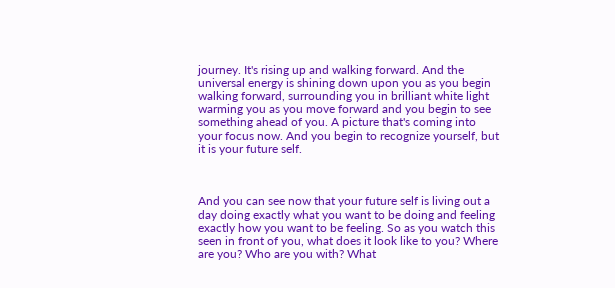journey. It's rising up and walking forward. And the universal energy is shining down upon you as you begin walking forward, surrounding you in brilliant white light warming you as you move forward and you begin to see something ahead of you. A picture that's coming into your focus now. And you begin to recognize yourself, but it is your future self.



And you can see now that your future self is living out a day doing exactly what you want to be doing and feeling exactly how you want to be feeling. So as you watch this seen in front of you, what does it look like to you? Where are you? Who are you with? What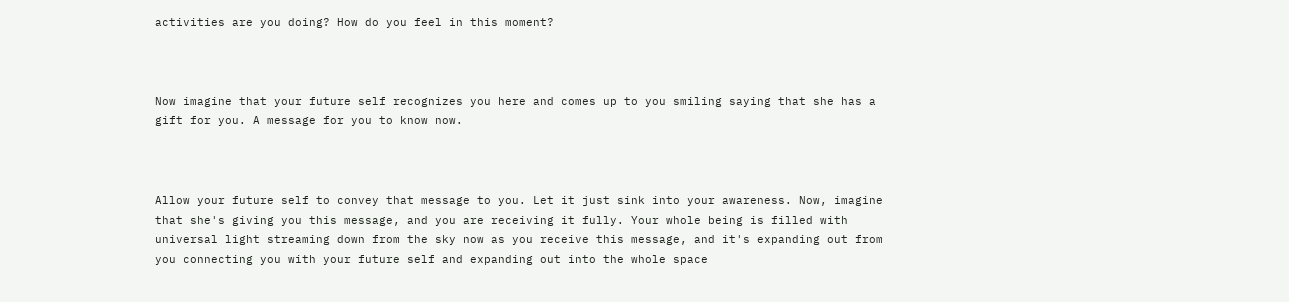activities are you doing? How do you feel in this moment?



Now imagine that your future self recognizes you here and comes up to you smiling saying that she has a gift for you. A message for you to know now.



Allow your future self to convey that message to you. Let it just sink into your awareness. Now, imagine that she's giving you this message, and you are receiving it fully. Your whole being is filled with universal light streaming down from the sky now as you receive this message, and it's expanding out from you connecting you with your future self and expanding out into the whole space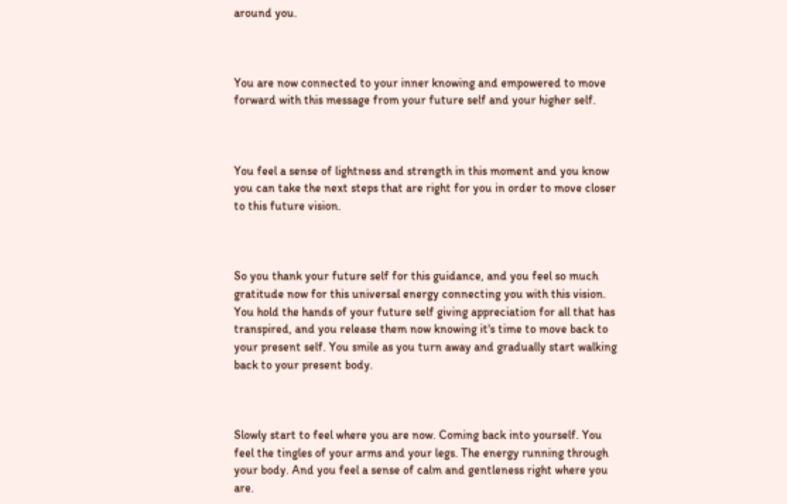around you.



You are now connected to your inner knowing and empowered to move forward with this message from your future self and your higher self.



You feel a sense of lightness and strength in this moment and you know you can take the next steps that are right for you in order to move closer to this future vision.



So you thank your future self for this guidance, and you feel so much gratitude now for this universal energy connecting you with this vision. You hold the hands of your future self giving appreciation for all that has transpired, and you release them now knowing it's time to move back to your present self. You smile as you turn away and gradually start walking back to your present body.



Slowly start to feel where you are now. Coming back into yourself. You feel the tingles of your arms and your legs. The energy running through your body. And you feel a sense of calm and gentleness right where you are.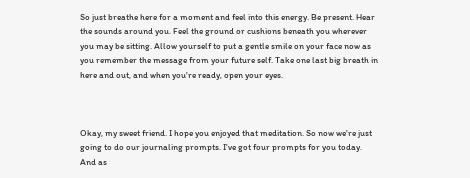So just breathe here for a moment and feel into this energy. Be present. Hear the sounds around you. Feel the ground or cushions beneath you wherever you may be sitting. Allow yourself to put a gentle smile on your face now as you remember the message from your future self. Take one last big breath in here and out, and when you're ready, open your eyes.



Okay, my sweet friend. I hope you enjoyed that meditation. So now we're just going to do our journaling prompts. I've got four prompts for you today. And as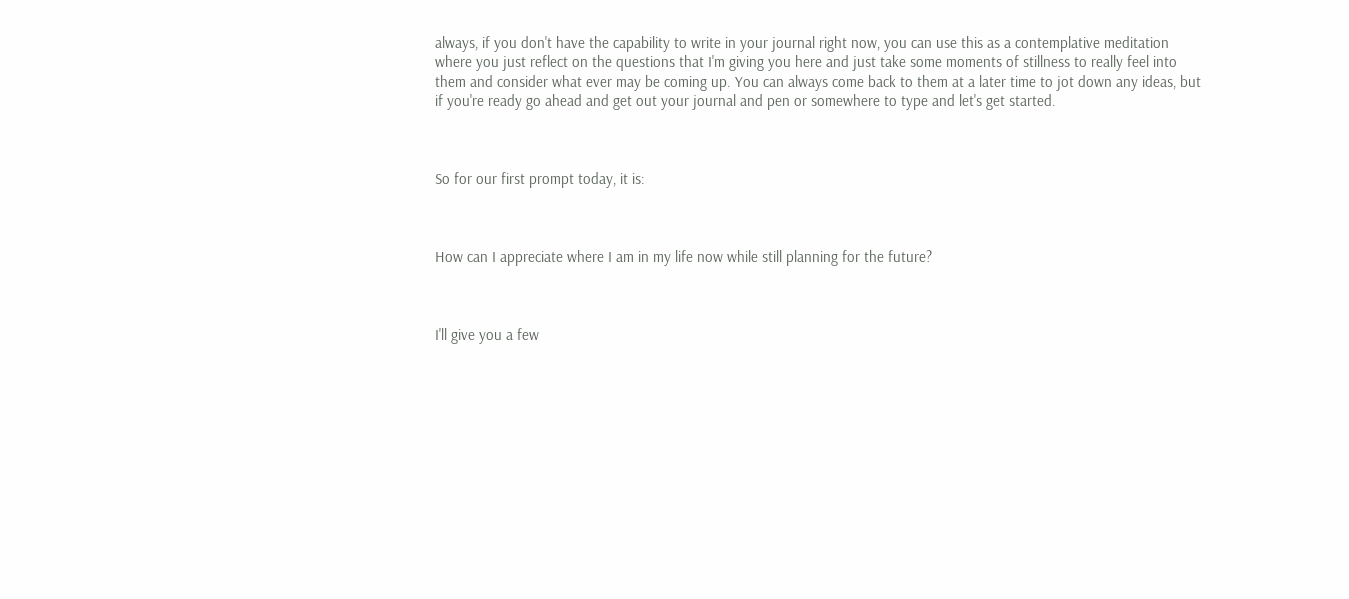always, if you don't have the capability to write in your journal right now, you can use this as a contemplative meditation where you just reflect on the questions that I'm giving you here and just take some moments of stillness to really feel into them and consider what ever may be coming up. You can always come back to them at a later time to jot down any ideas, but if you're ready go ahead and get out your journal and pen or somewhere to type and let's get started.



So for our first prompt today, it is:



How can I appreciate where I am in my life now while still planning for the future?



I'll give you a few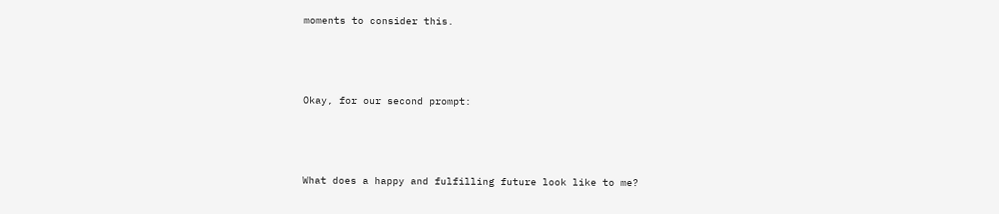moments to consider this.



Okay, for our second prompt:



What does a happy and fulfilling future look like to me?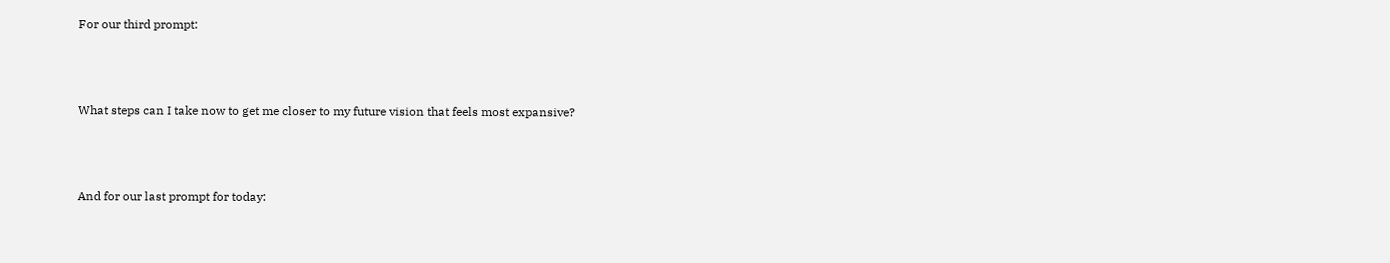For our third prompt:



What steps can I take now to get me closer to my future vision that feels most expansive?



And for our last prompt for today: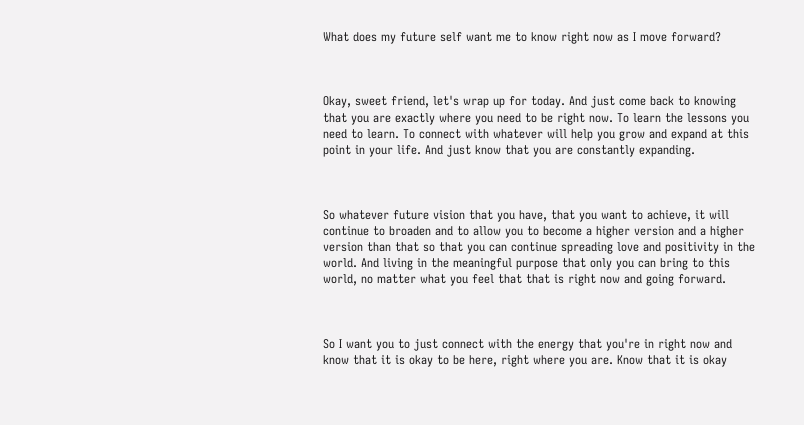What does my future self want me to know right now as I move forward?



Okay, sweet friend, let's wrap up for today. And just come back to knowing that you are exactly where you need to be right now. To learn the lessons you need to learn. To connect with whatever will help you grow and expand at this point in your life. And just know that you are constantly expanding.



So whatever future vision that you have, that you want to achieve, it will continue to broaden and to allow you to become a higher version and a higher version than that so that you can continue spreading love and positivity in the world. And living in the meaningful purpose that only you can bring to this world, no matter what you feel that that is right now and going forward.



So I want you to just connect with the energy that you're in right now and know that it is okay to be here, right where you are. Know that it is okay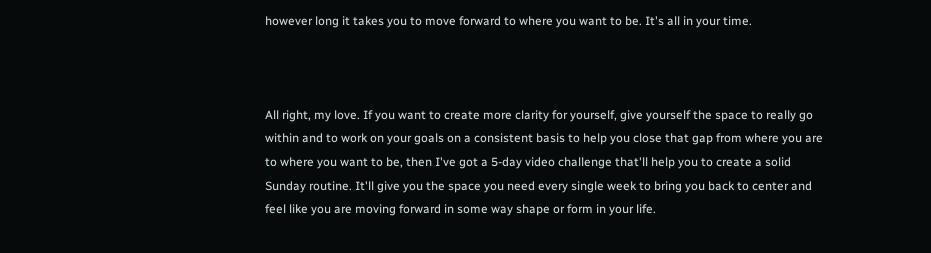however long it takes you to move forward to where you want to be. It's all in your time.



All right, my love. If you want to create more clarity for yourself, give yourself the space to really go within and to work on your goals on a consistent basis to help you close that gap from where you are to where you want to be, then I've got a 5-day video challenge that'll help you to create a solid Sunday routine. It'll give you the space you need every single week to bring you back to center and feel like you are moving forward in some way shape or form in your life.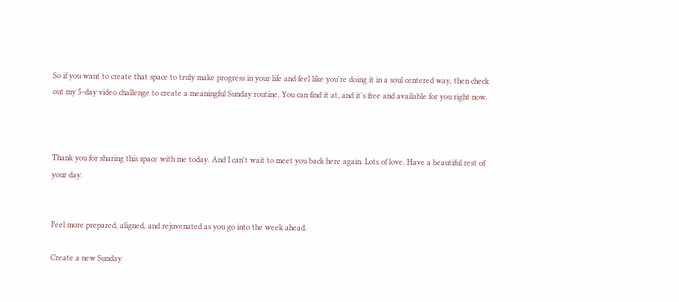So if you want to create that space to truly make progress in your life and feel like you're doing it in a soul centered way, then check out my 5-day video challenge to create a meaningful Sunday routine. You can find it at, and it's free and available for you right now.



Thank you for sharing this space with me today. And I can't wait to meet you back here again. Lots of love. Have a beautiful rest of your day.


Feel more prepared, aligned, and rejuvenated as you go into the week ahead.

Create a new Sunday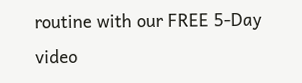routine with our FREE 5-Day video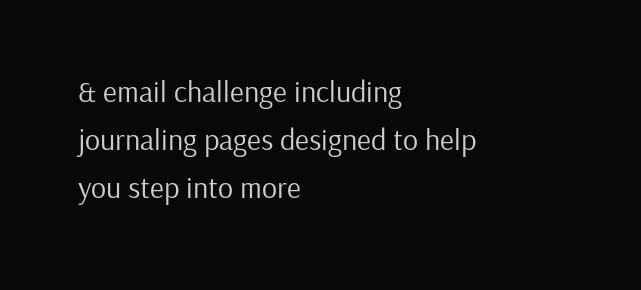& email challenge including journaling pages designed to help you step into more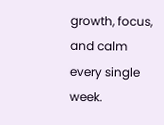growth, focus, and calm every single week.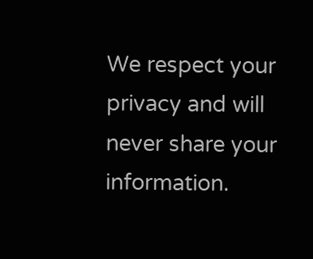We respect your privacy and will never share your information.